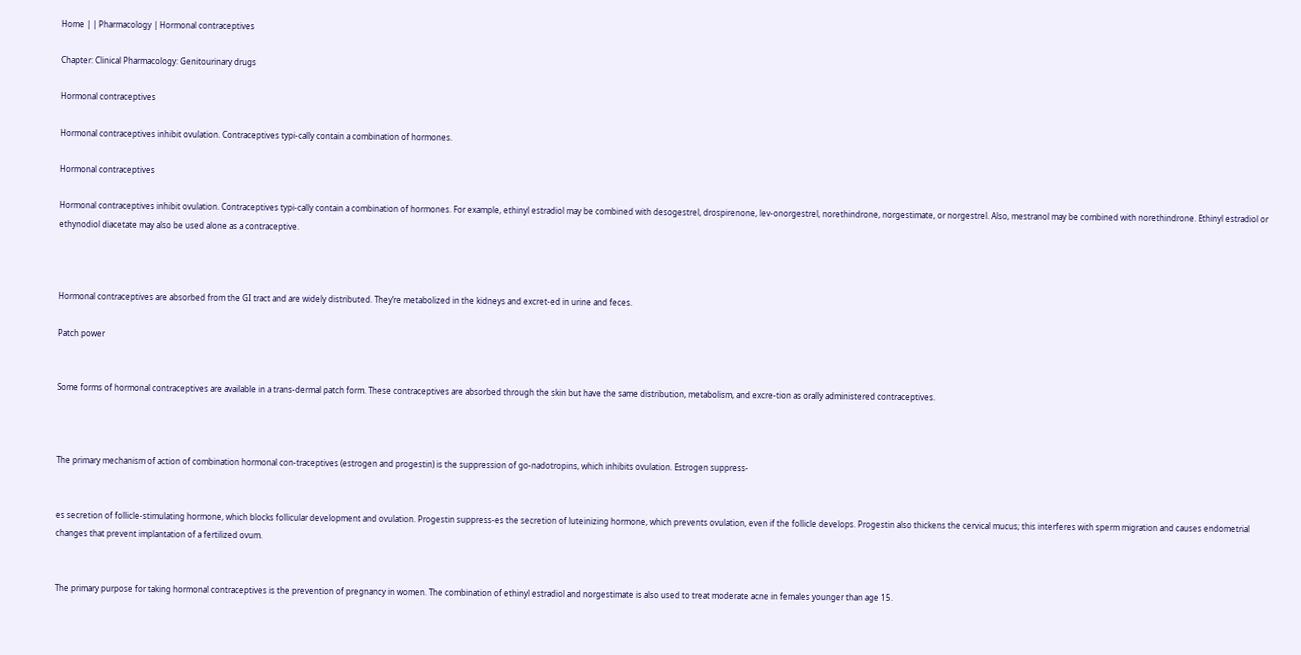Home | | Pharmacology | Hormonal contraceptives

Chapter: Clinical Pharmacology: Genitourinary drugs

Hormonal contraceptives

Hormonal contraceptives inhibit ovulation. Contraceptives typi-cally contain a combination of hormones.

Hormonal contraceptives

Hormonal contraceptives inhibit ovulation. Contraceptives typi-cally contain a combination of hormones. For example, ethinyl estradiol may be combined with desogestrel, drospirenone, lev-onorgestrel, norethindrone, norgestimate, or norgestrel. Also, mestranol may be combined with norethindrone. Ethinyl estradiol or ethynodiol diacetate may also be used alone as a contraceptive.



Hormonal contraceptives are absorbed from the GI tract and are widely distributed. They’re metabolized in the kidneys and excret-ed in urine and feces.

Patch power


Some forms of hormonal contraceptives are available in a trans-dermal patch form. These contraceptives are absorbed through the skin but have the same distribution, metabolism, and excre-tion as orally administered contraceptives.



The primary mechanism of action of combination hormonal con-traceptives (estrogen and progestin) is the suppression of go-nadotropins, which inhibits ovulation. Estrogen suppress-


es secretion of follicle-stimulating hormone, which blocks follicular development and ovulation. Progestin suppress-es the secretion of luteinizing hormone, which prevents ovulation, even if the follicle develops. Progestin also thickens the cervical mucus; this interferes with sperm migration and causes endometrial changes that prevent implantation of a fertilized ovum.


The primary purpose for taking hormonal contraceptives is the prevention of pregnancy in women. The combination of ethinyl estradiol and norgestimate is also used to treat moderate acne in females younger than age 15.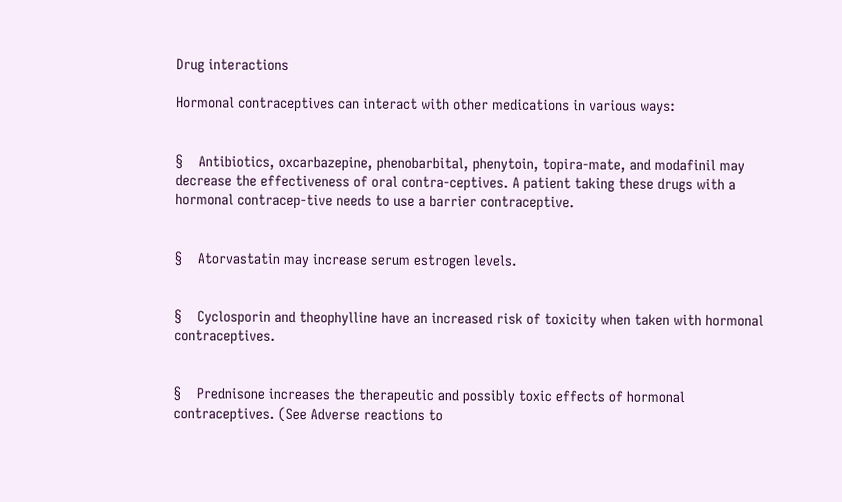Drug interactions

Hormonal contraceptives can interact with other medications in various ways:


§    Antibiotics, oxcarbazepine, phenobarbital, phenytoin, topira-mate, and modafinil may decrease the effectiveness of oral contra-ceptives. A patient taking these drugs with a hormonal contracep-tive needs to use a barrier contraceptive.


§    Atorvastatin may increase serum estrogen levels.


§    Cyclosporin and theophylline have an increased risk of toxicity when taken with hormonal contraceptives.


§    Prednisone increases the therapeutic and possibly toxic effects of hormonal contraceptives. (See Adverse reactions to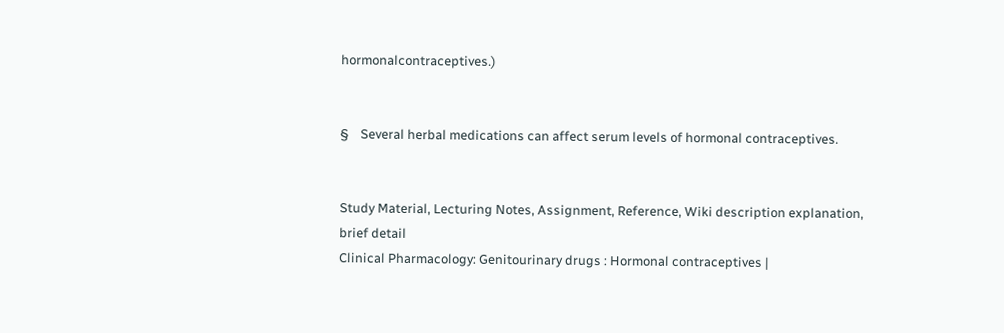hormonalcontraceptives.)


§    Several herbal medications can affect serum levels of hormonal contraceptives.


Study Material, Lecturing Notes, Assignment, Reference, Wiki description explanation, brief detail
Clinical Pharmacology: Genitourinary drugs : Hormonal contraceptives |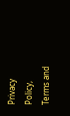Privacy Policy, Terms and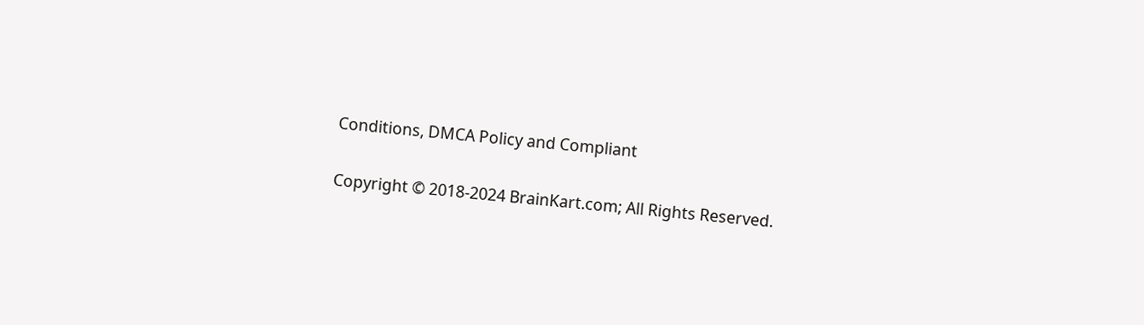Conditions, DMCA Policy and Compliant

Copyright © 2018-2024 BrainKart.com; All Rights Reserved.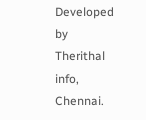Developed by Therithal info, Chennai.